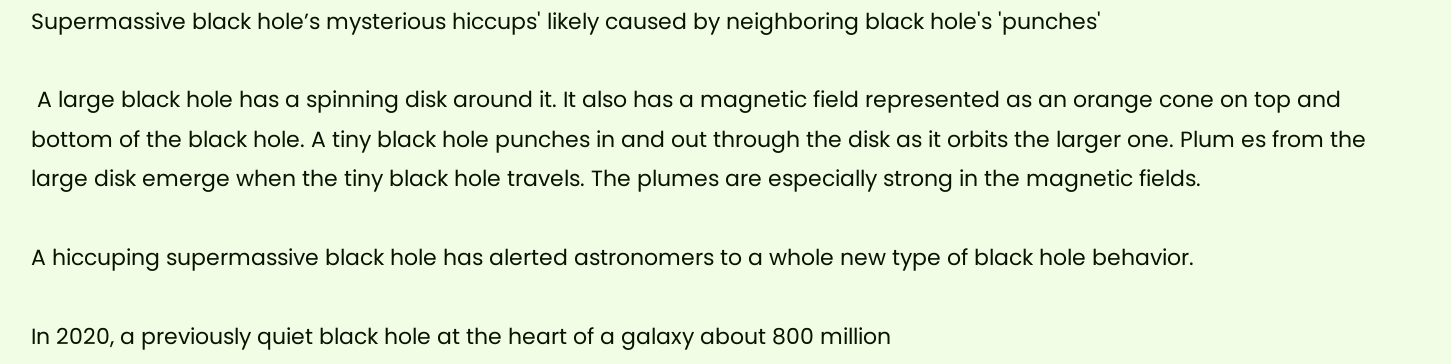Supermassive black hole’s mysterious hiccups' likely caused by neighboring black hole's 'punches'

 A large black hole has a spinning disk around it. It also has a magnetic field represented as an orange cone on top and bottom of the black hole. A tiny black hole punches in and out through the disk as it orbits the larger one. Plum es from the large disk emerge when the tiny black hole travels. The plumes are especially strong in the magnetic fields.

A hiccuping supermassive black hole has alerted astronomers to a whole new type of black hole behavior.

In 2020, a previously quiet black hole at the heart of a galaxy about 800 million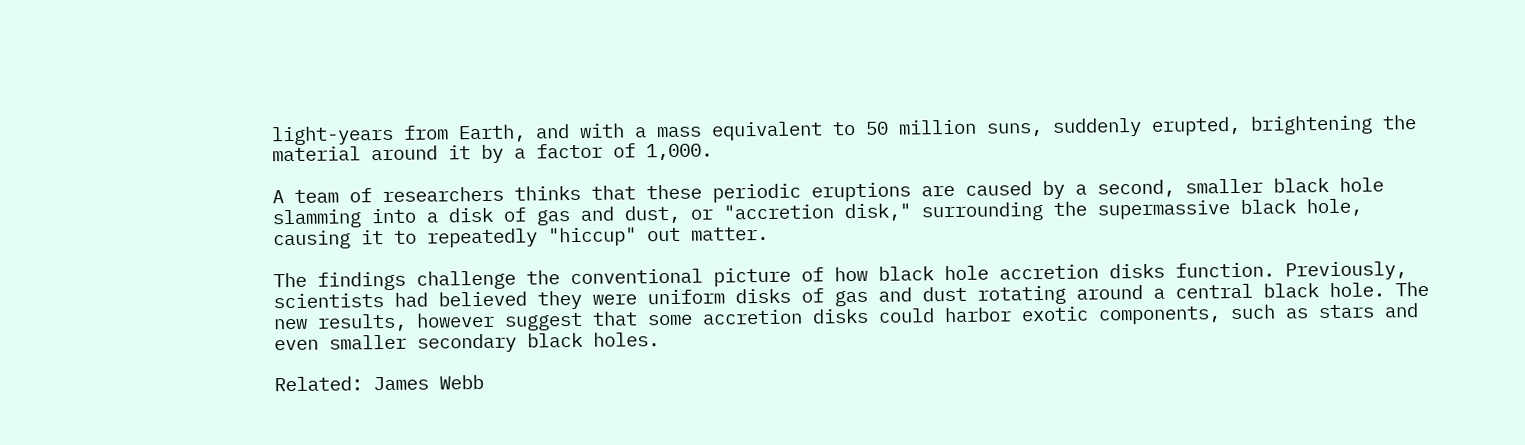light-years from Earth, and with a mass equivalent to 50 million suns, suddenly erupted, brightening the material around it by a factor of 1,000.

A team of researchers thinks that these periodic eruptions are caused by a second, smaller black hole slamming into a disk of gas and dust, or "accretion disk," surrounding the supermassive black hole, causing it to repeatedly "hiccup" out matter.

The findings challenge the conventional picture of how black hole accretion disks function. Previously, scientists had believed they were uniform disks of gas and dust rotating around a central black hole. The new results, however suggest that some accretion disks could harbor exotic components, such as stars and even smaller secondary black holes.

Related: James Webb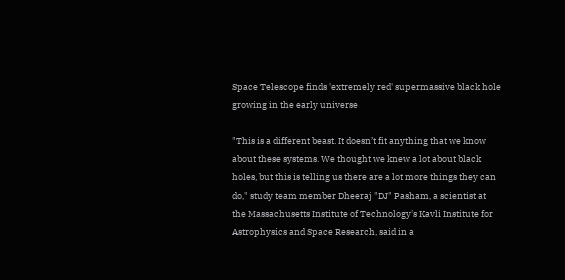Space Telescope finds 'extremely red' supermassive black hole growing in the early universe

"This is a different beast. It doesn’t fit anything that we know about these systems. We thought we knew a lot about black holes, but this is telling us there are a lot more things they can do," study team member Dheeraj "DJ" Pasham, a scientist at the Massachusetts Institute of Technology's Kavli Institute for Astrophysics and Space Research, said in a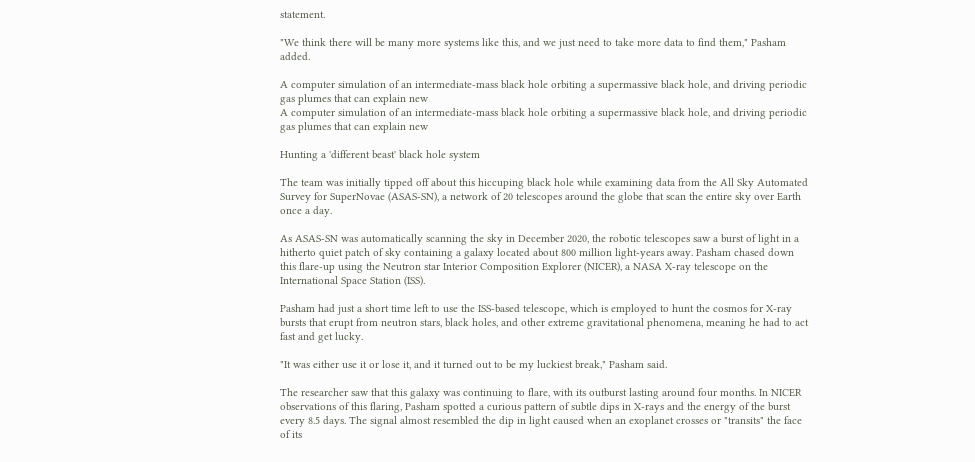statement.

"We think there will be many more systems like this, and we just need to take more data to find them," Pasham added.

A computer simulation of an intermediate-mass black hole orbiting a supermassive black hole, and driving periodic gas plumes that can explain new
A computer simulation of an intermediate-mass black hole orbiting a supermassive black hole, and driving periodic gas plumes that can explain new

Hunting a 'different beast' black hole system

The team was initially tipped off about this hiccuping black hole while examining data from the All Sky Automated Survey for SuperNovae (ASAS-SN), a network of 20 telescopes around the globe that scan the entire sky over Earth once a day.

As ASAS-SN was automatically scanning the sky in December 2020, the robotic telescopes saw a burst of light in a hitherto quiet patch of sky containing a galaxy located about 800 million light-years away. Pasham chased down this flare-up using the Neutron star Interior Composition Explorer (NICER), a NASA X-ray telescope on the International Space Station (ISS).

Pasham had just a short time left to use the ISS-based telescope, which is employed to hunt the cosmos for X-ray bursts that erupt from neutron stars, black holes, and other extreme gravitational phenomena, meaning he had to act fast and get lucky.

"It was either use it or lose it, and it turned out to be my luckiest break," Pasham said.

The researcher saw that this galaxy was continuing to flare, with its outburst lasting around four months. In NICER observations of this flaring, Pasham spotted a curious pattern of subtle dips in X-rays and the energy of the burst every 8.5 days. The signal almost resembled the dip in light caused when an exoplanet crosses or "transits" the face of its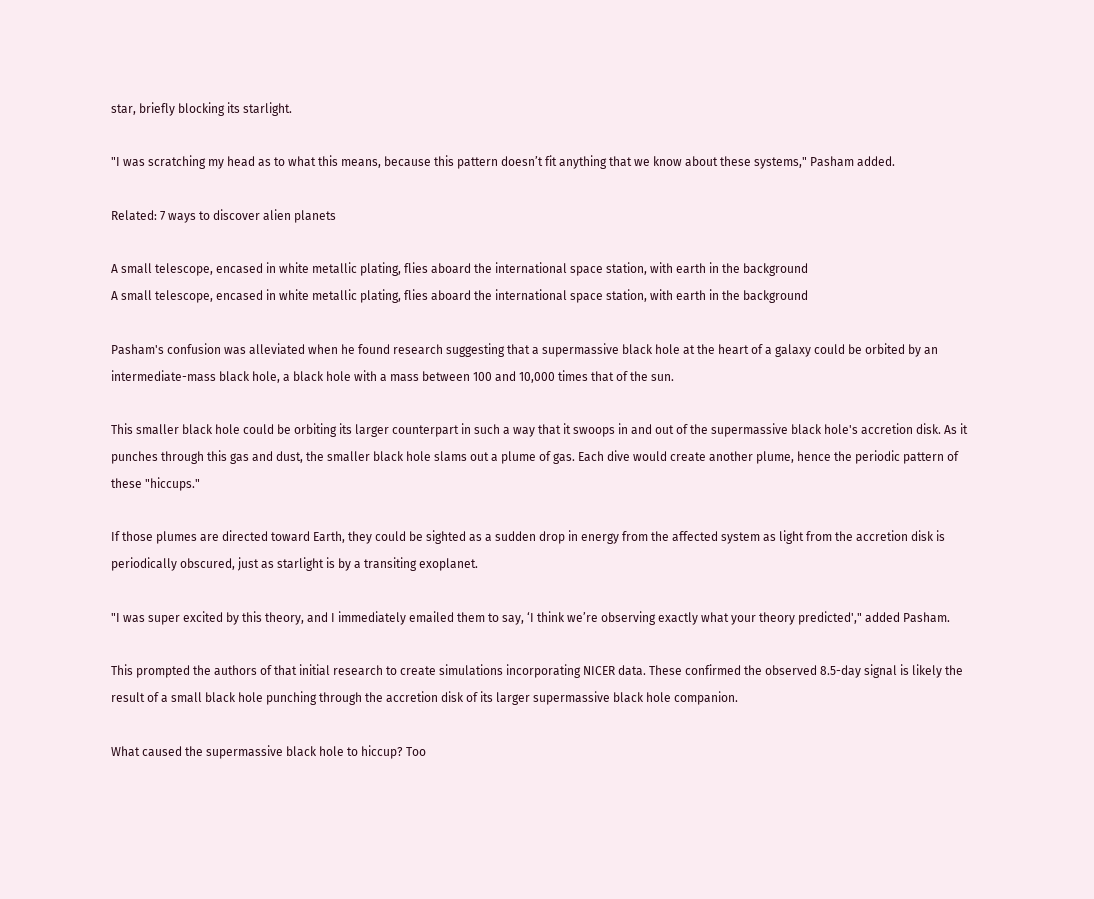star, briefly blocking its starlight.

"I was scratching my head as to what this means, because this pattern doesn’t fit anything that we know about these systems," Pasham added.

Related: 7 ways to discover alien planets

A small telescope, encased in white metallic plating, flies aboard the international space station, with earth in the background
A small telescope, encased in white metallic plating, flies aboard the international space station, with earth in the background

Pasham's confusion was alleviated when he found research suggesting that a supermassive black hole at the heart of a galaxy could be orbited by an intermediate-mass black hole, a black hole with a mass between 100 and 10,000 times that of the sun.

This smaller black hole could be orbiting its larger counterpart in such a way that it swoops in and out of the supermassive black hole's accretion disk. As it punches through this gas and dust, the smaller black hole slams out a plume of gas. Each dive would create another plume, hence the periodic pattern of these "hiccups."

If those plumes are directed toward Earth, they could be sighted as a sudden drop in energy from the affected system as light from the accretion disk is periodically obscured, just as starlight is by a transiting exoplanet.

"I was super excited by this theory, and I immediately emailed them to say, ‘I think we’re observing exactly what your theory predicted'," added Pasham.

This prompted the authors of that initial research to create simulations incorporating NICER data. These confirmed the observed 8.5-day signal is likely the result of a small black hole punching through the accretion disk of its larger supermassive black hole companion.

What caused the supermassive black hole to hiccup? Too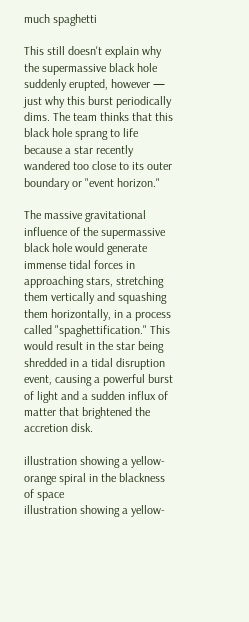much spaghetti

This still doesn't explain why the supermassive black hole suddenly erupted, however — just why this burst periodically dims. The team thinks that this black hole sprang to life because a star recently wandered too close to its outer boundary or "event horizon."

The massive gravitational influence of the supermassive black hole would generate immense tidal forces in approaching stars, stretching them vertically and squashing them horizontally, in a process called "spaghettification." This would result in the star being shredded in a tidal disruption event, causing a powerful burst of light and a sudden influx of matter that brightened the accretion disk.

illustration showing a yellow-orange spiral in the blackness of space
illustration showing a yellow-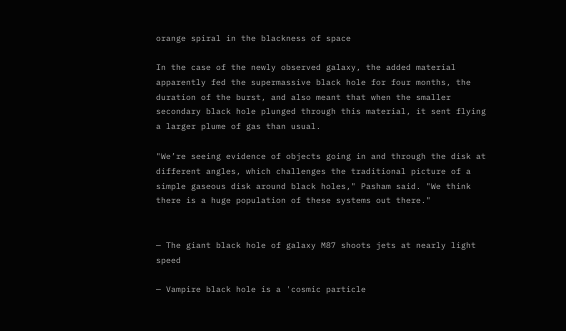orange spiral in the blackness of space

In the case of the newly observed galaxy, the added material apparently fed the supermassive black hole for four months, the duration of the burst, and also meant that when the smaller secondary black hole plunged through this material, it sent flying a larger plume of gas than usual.

"We’re seeing evidence of objects going in and through the disk at different angles, which challenges the traditional picture of a simple gaseous disk around black holes," Pasham said. "We think there is a huge population of these systems out there."


— The giant black hole of galaxy M87 shoots jets at nearly light speed

— Vampire black hole is a 'cosmic particle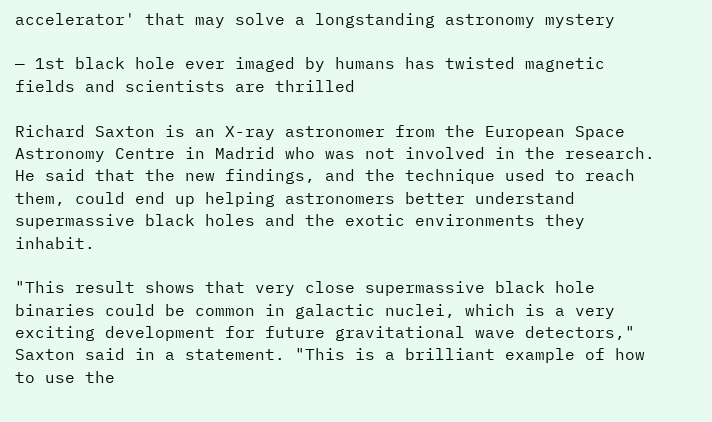accelerator' that may solve a longstanding astronomy mystery

— 1st black hole ever imaged by humans has twisted magnetic fields and scientists are thrilled

Richard Saxton is an X-ray astronomer from the European Space Astronomy Centre in Madrid who was not involved in the research. He said that the new findings, and the technique used to reach them, could end up helping astronomers better understand supermassive black holes and the exotic environments they inhabit.

"This result shows that very close supermassive black hole binaries could be common in galactic nuclei, which is a very exciting development for future gravitational wave detectors," Saxton said in a statement. "This is a brilliant example of how to use the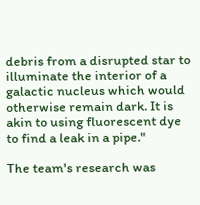debris from a disrupted star to illuminate the interior of a galactic nucleus which would otherwise remain dark. It is akin to using fluorescent dye to find a leak in a pipe."

The team's research was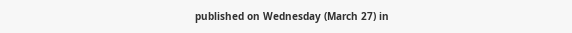published on Wednesday (March 27) in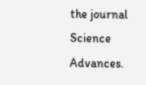the journal Science Advances.